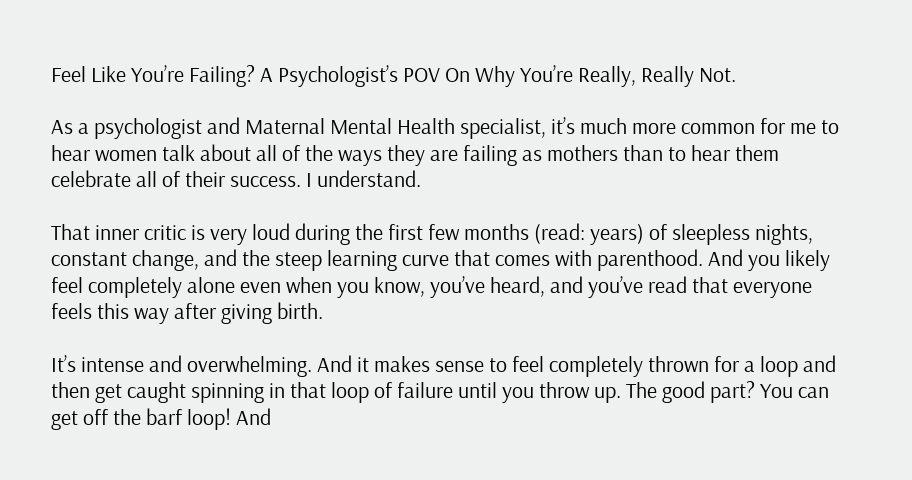Feel Like You’re Failing? A Psychologist’s POV On Why You’re Really, Really Not.

As a psychologist and Maternal Mental Health specialist, it’s much more common for me to hear women talk about all of the ways they are failing as mothers than to hear them celebrate all of their success. I understand.

That inner critic is very loud during the first few months (read: years) of sleepless nights, constant change, and the steep learning curve that comes with parenthood. And you likely feel completely alone even when you know, you’ve heard, and you’ve read that everyone feels this way after giving birth.

It’s intense and overwhelming. And it makes sense to feel completely thrown for a loop and then get caught spinning in that loop of failure until you throw up. The good part? You can get off the barf loop! And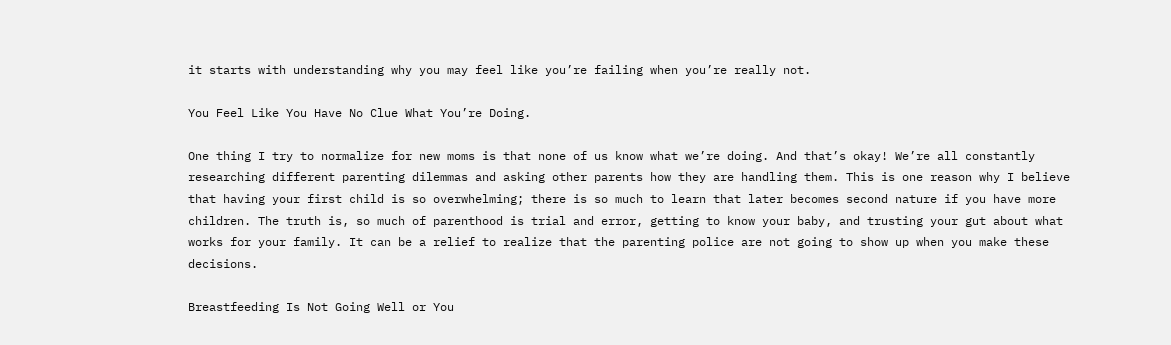it starts with understanding why you may feel like you’re failing when you’re really not.

You Feel Like You Have No Clue What You’re Doing.

One thing I try to normalize for new moms is that none of us know what we’re doing. And that’s okay! We’re all constantly researching different parenting dilemmas and asking other parents how they are handling them. This is one reason why I believe that having your first child is so overwhelming; there is so much to learn that later becomes second nature if you have more children. The truth is, so much of parenthood is trial and error, getting to know your baby, and trusting your gut about what works for your family. It can be a relief to realize that the parenting police are not going to show up when you make these decisions.

Breastfeeding Is Not Going Well or You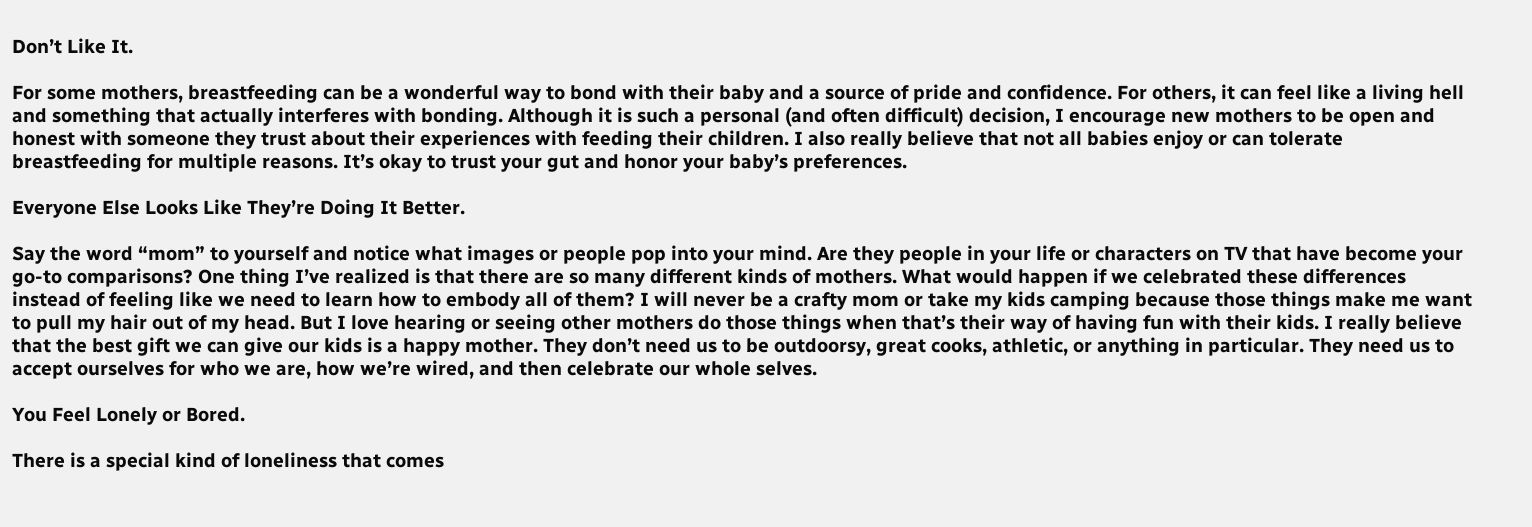Don’t Like It.

For some mothers, breastfeeding can be a wonderful way to bond with their baby and a source of pride and confidence. For others, it can feel like a living hell and something that actually interferes with bonding. Although it is such a personal (and often difficult) decision, I encourage new mothers to be open and honest with someone they trust about their experiences with feeding their children. I also really believe that not all babies enjoy or can tolerate breastfeeding for multiple reasons. It’s okay to trust your gut and honor your baby’s preferences.

Everyone Else Looks Like They’re Doing It Better.

Say the word “mom” to yourself and notice what images or people pop into your mind. Are they people in your life or characters on TV that have become your go-to comparisons? One thing I’ve realized is that there are so many different kinds of mothers. What would happen if we celebrated these differences instead of feeling like we need to learn how to embody all of them? I will never be a crafty mom or take my kids camping because those things make me want to pull my hair out of my head. But I love hearing or seeing other mothers do those things when that’s their way of having fun with their kids. I really believe that the best gift we can give our kids is a happy mother. They don’t need us to be outdoorsy, great cooks, athletic, or anything in particular. They need us to accept ourselves for who we are, how we’re wired, and then celebrate our whole selves.

You Feel Lonely or Bored.

There is a special kind of loneliness that comes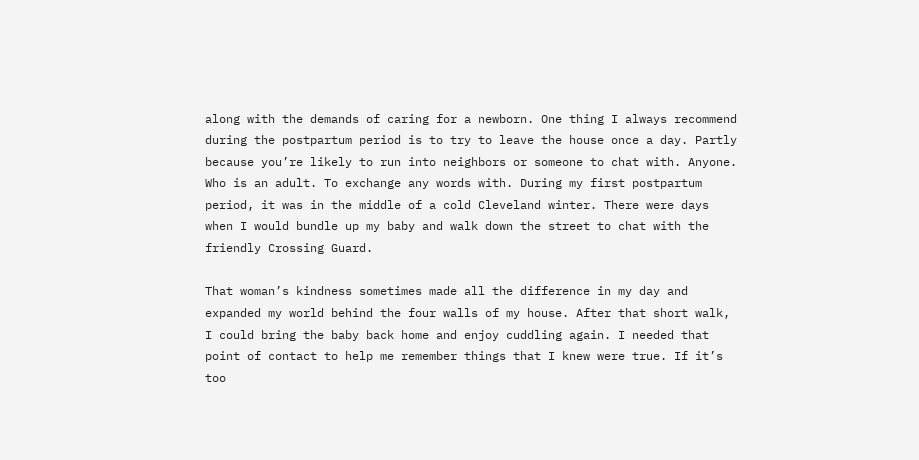along with the demands of caring for a newborn. One thing I always recommend during the postpartum period is to try to leave the house once a day. Partly because you’re likely to run into neighbors or someone to chat with. Anyone. Who is an adult. To exchange any words with. During my first postpartum period, it was in the middle of a cold Cleveland winter. There were days when I would bundle up my baby and walk down the street to chat with the friendly Crossing Guard.

That woman’s kindness sometimes made all the difference in my day and expanded my world behind the four walls of my house. After that short walk, I could bring the baby back home and enjoy cuddling again. I needed that point of contact to help me remember things that I knew were true. If it’s too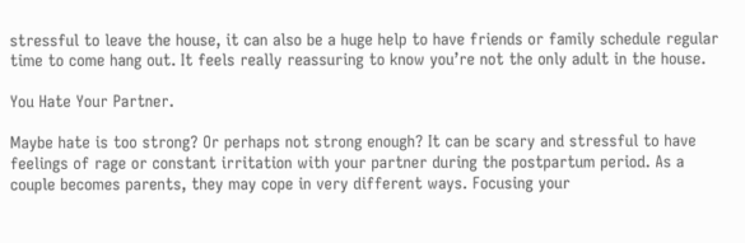stressful to leave the house, it can also be a huge help to have friends or family schedule regular time to come hang out. It feels really reassuring to know you’re not the only adult in the house.

You Hate Your Partner.

Maybe hate is too strong? Or perhaps not strong enough? It can be scary and stressful to have feelings of rage or constant irritation with your partner during the postpartum period. As a couple becomes parents, they may cope in very different ways. Focusing your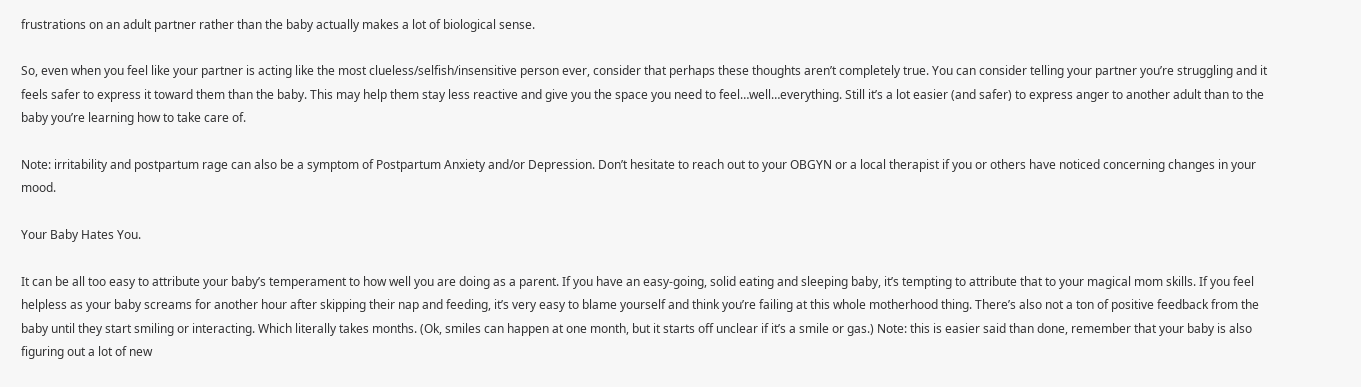frustrations on an adult partner rather than the baby actually makes a lot of biological sense.

So, even when you feel like your partner is acting like the most clueless/selfish/insensitive person ever, consider that perhaps these thoughts aren’t completely true. You can consider telling your partner you’re struggling and it feels safer to express it toward them than the baby. This may help them stay less reactive and give you the space you need to feel…well…everything. Still it’s a lot easier (and safer) to express anger to another adult than to the baby you’re learning how to take care of.

Note: irritability and postpartum rage can also be a symptom of Postpartum Anxiety and/or Depression. Don’t hesitate to reach out to your OBGYN or a local therapist if you or others have noticed concerning changes in your mood.

Your Baby Hates You.

It can be all too easy to attribute your baby’s temperament to how well you are doing as a parent. If you have an easy-going, solid eating and sleeping baby, it’s tempting to attribute that to your magical mom skills. If you feel helpless as your baby screams for another hour after skipping their nap and feeding, it’s very easy to blame yourself and think you’re failing at this whole motherhood thing. There’s also not a ton of positive feedback from the baby until they start smiling or interacting. Which literally takes months. (Ok, smiles can happen at one month, but it starts off unclear if it’s a smile or gas.) Note: this is easier said than done, remember that your baby is also figuring out a lot of new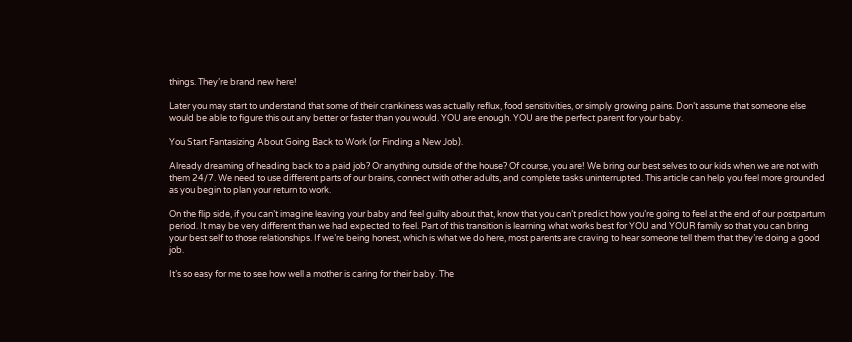things. They’re brand new here!

Later you may start to understand that some of their crankiness was actually reflux, food sensitivities, or simply growing pains. Don’t assume that someone else would be able to figure this out any better or faster than you would. YOU are enough. YOU are the perfect parent for your baby.

You Start Fantasizing About Going Back to Work (or Finding a New Job).

Already dreaming of heading back to a paid job? Or anything outside of the house? Of course, you are! We bring our best selves to our kids when we are not with them 24/7. We need to use different parts of our brains, connect with other adults, and complete tasks uninterrupted. This article can help you feel more grounded as you begin to plan your return to work.

On the flip side, if you can’t imagine leaving your baby and feel guilty about that, know that you can’t predict how you’re going to feel at the end of our postpartum period. It may be very different than we had expected to feel. Part of this transition is learning what works best for YOU and YOUR family so that you can bring your best self to those relationships. If we’re being honest, which is what we do here, most parents are craving to hear someone tell them that they’re doing a good job.

It’s so easy for me to see how well a mother is caring for their baby. The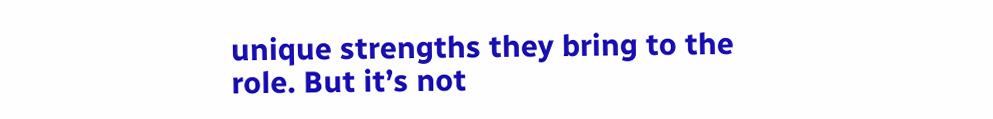unique strengths they bring to the role. But it’s not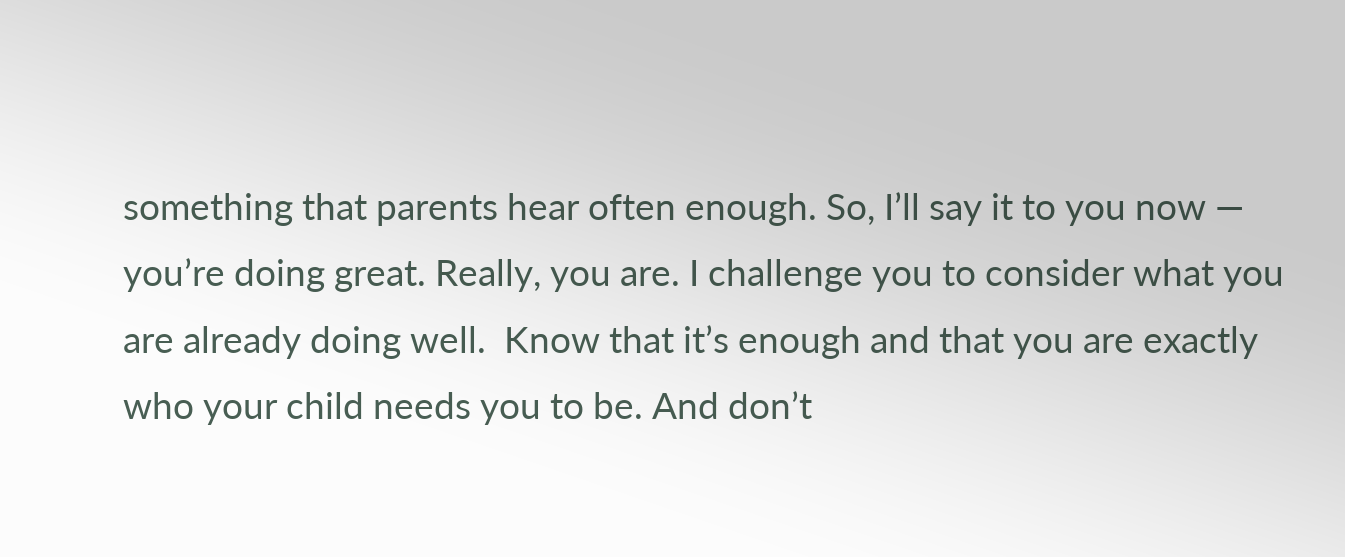something that parents hear often enough. So, I’ll say it to you now — you’re doing great. Really, you are. I challenge you to consider what you are already doing well.  Know that it’s enough and that you are exactly who your child needs you to be. And don’t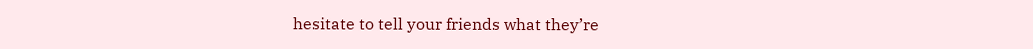hesitate to tell your friends what they’re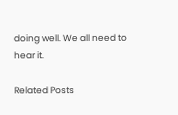doing well. We all need to hear it.

Related Posts